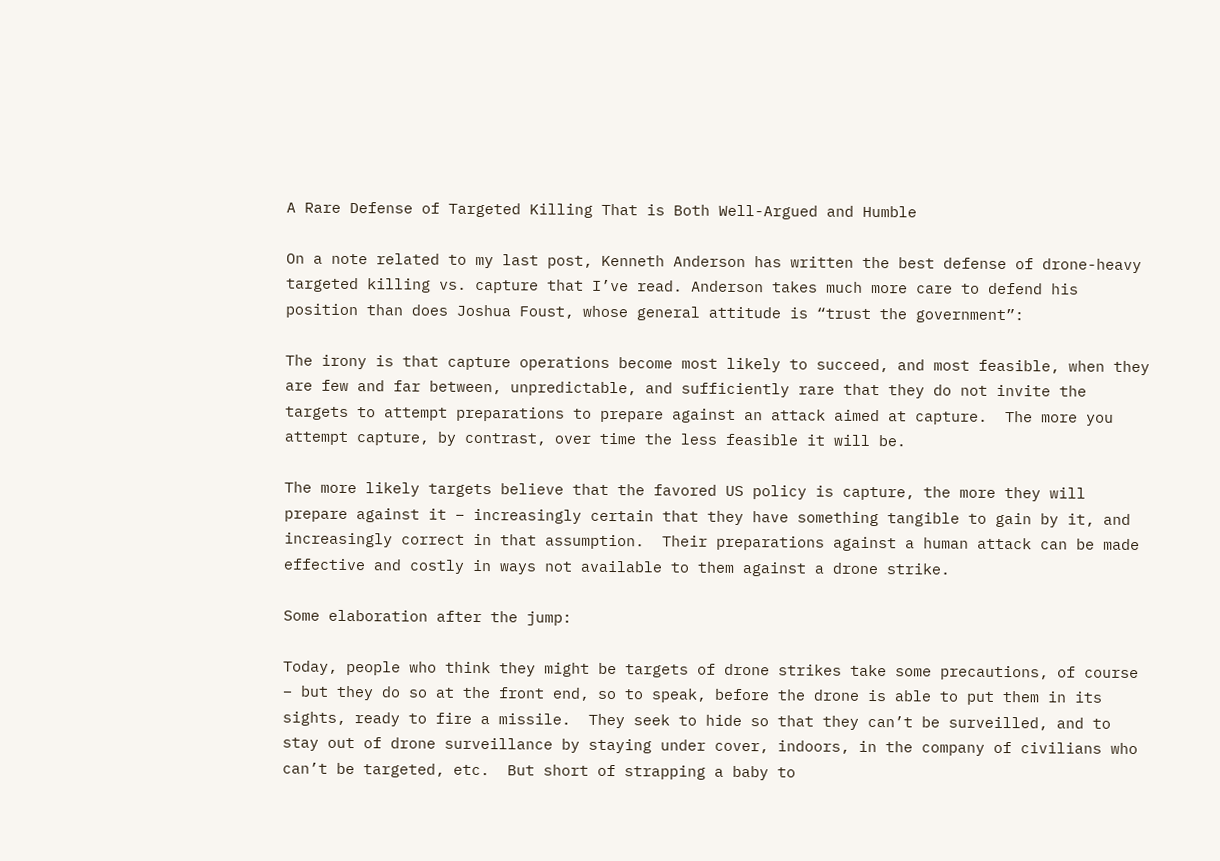A Rare Defense of Targeted Killing That is Both Well-Argued and Humble

On a note related to my last post, Kenneth Anderson has written the best defense of drone-heavy targeted killing vs. capture that I’ve read. Anderson takes much more care to defend his position than does Joshua Foust, whose general attitude is “trust the government”:

The irony is that capture operations become most likely to succeed, and most feasible, when they are few and far between, unpredictable, and sufficiently rare that they do not invite the targets to attempt preparations to prepare against an attack aimed at capture.  The more you attempt capture, by contrast, over time the less feasible it will be.

The more likely targets believe that the favored US policy is capture, the more they will prepare against it – increasingly certain that they have something tangible to gain by it, and increasingly correct in that assumption.  Their preparations against a human attack can be made effective and costly in ways not available to them against a drone strike.

Some elaboration after the jump:

Today, people who think they might be targets of drone strikes take some precautions, of course – but they do so at the front end, so to speak, before the drone is able to put them in its sights, ready to fire a missile.  They seek to hide so that they can’t be surveilled, and to stay out of drone surveillance by staying under cover, indoors, in the company of civilians who can’t be targeted, etc.  But short of strapping a baby to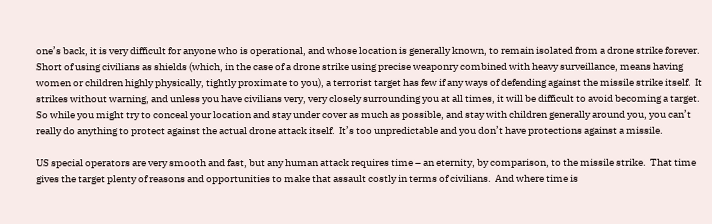one’s back, it is very difficult for anyone who is operational, and whose location is generally known, to remain isolated from a drone strike forever.  Short of using civilians as shields (which, in the case of a drone strike using precise weaponry combined with heavy surveillance, means having women or children highly physically, tightly proximate to you), a terrorist target has few if any ways of defending against the missile strike itself.  It strikes without warning, and unless you have civilians very, very closely surrounding you at all times, it will be difficult to avoid becoming a target.  So while you might try to conceal your location and stay under cover as much as possible, and stay with children generally around you, you can’t really do anything to protect against the actual drone attack itself.  It’s too unpredictable and you don’t have protections against a missile.

US special operators are very smooth and fast, but any human attack requires time – an eternity, by comparison, to the missile strike.  That time gives the target plenty of reasons and opportunities to make that assault costly in terms of civilians.  And where time is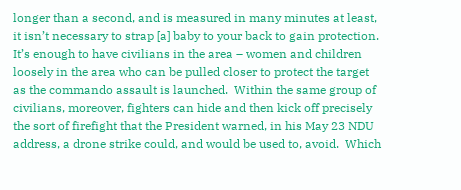longer than a second, and is measured in many minutes at least, it isn’t necessary to strap [a] baby to your back to gain protection.  It’s enough to have civilians in the area – women and children loosely in the area who can be pulled closer to protect the target as the commando assault is launched.  Within the same group of civilians, moreover, fighters can hide and then kick off precisely the sort of firefight that the President warned, in his May 23 NDU address, a drone strike could, and would be used to, avoid.  Which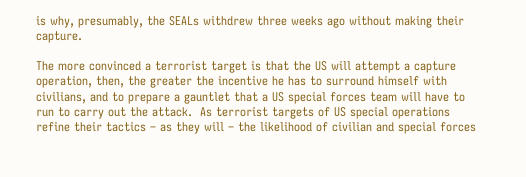is why, presumably, the SEALs withdrew three weeks ago without making their capture.

The more convinced a terrorist target is that the US will attempt a capture operation, then, the greater the incentive he has to surround himself with civilians, and to prepare a gauntlet that a US special forces team will have to run to carry out the attack.  As terrorist targets of US special operations refine their tactics – as they will – the likelihood of civilian and special forces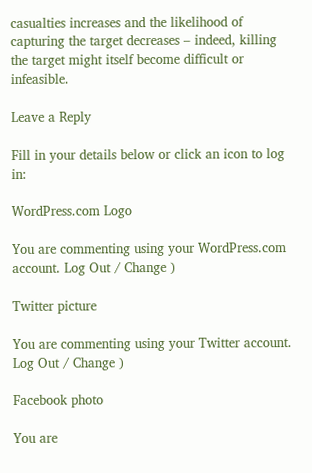casualties increases and the likelihood of capturing the target decreases – indeed, killing the target might itself become difficult or infeasible.

Leave a Reply

Fill in your details below or click an icon to log in:

WordPress.com Logo

You are commenting using your WordPress.com account. Log Out / Change )

Twitter picture

You are commenting using your Twitter account. Log Out / Change )

Facebook photo

You are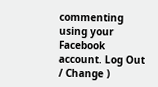commenting using your Facebook account. Log Out / Change )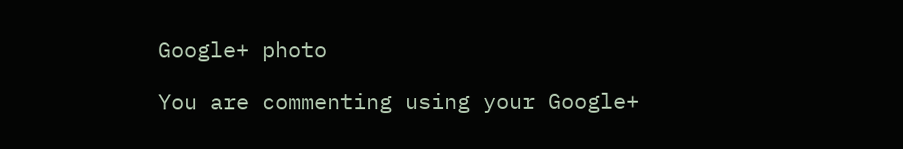Google+ photo

You are commenting using your Google+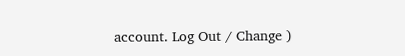account. Log Out / Change )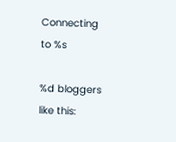Connecting to %s

%d bloggers like this: